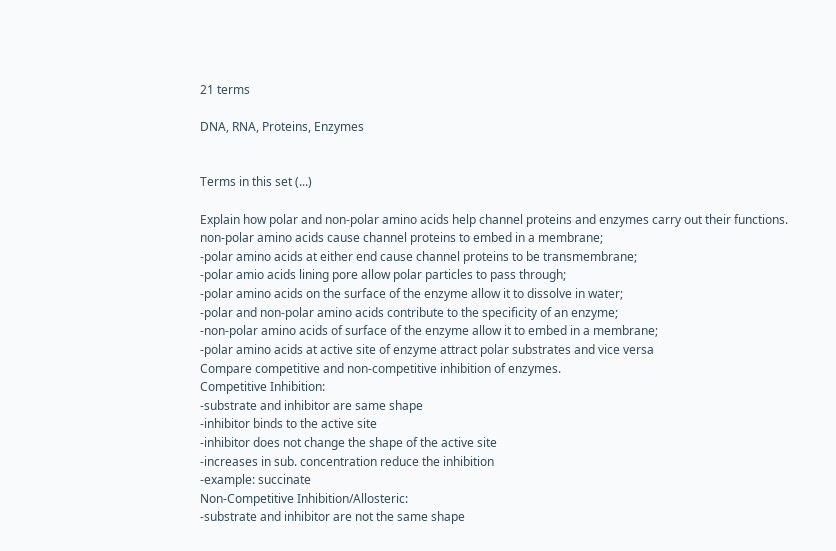21 terms

DNA, RNA, Proteins, Enzymes


Terms in this set (...)

Explain how polar and non-polar amino acids help channel proteins and enzymes carry out their functions.
non-polar amino acids cause channel proteins to embed in a membrane;
-polar amino acids at either end cause channel proteins to be transmembrane;
-polar amio acids lining pore allow polar particles to pass through;
-polar amino acids on the surface of the enzyme allow it to dissolve in water;
-polar and non-polar amino acids contribute to the specificity of an enzyme;
-non-polar amino acids of surface of the enzyme allow it to embed in a membrane;
-polar amino acids at active site of enzyme attract polar substrates and vice versa
Compare competitive and non-competitive inhibition of enzymes.
Competitive Inhibition:
-substrate and inhibitor are same shape
-inhibitor binds to the active site
-inhibitor does not change the shape of the active site
-increases in sub. concentration reduce the inhibition
-example: succinate
Non-Competitive Inhibition/Allosteric:
-substrate and inhibitor are not the same shape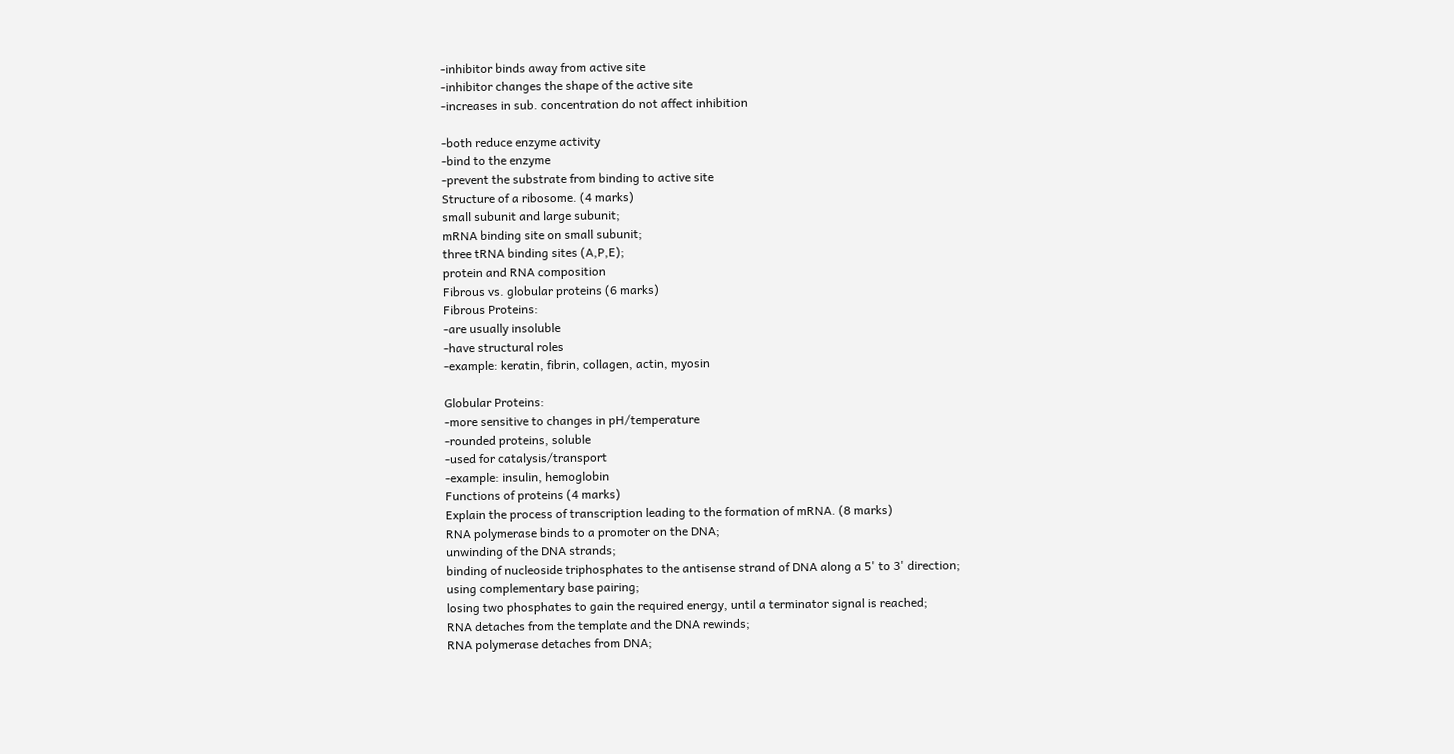-inhibitor binds away from active site
-inhibitor changes the shape of the active site
-increases in sub. concentration do not affect inhibition

-both reduce enzyme activity
-bind to the enzyme
-prevent the substrate from binding to active site
Structure of a ribosome. (4 marks)
small subunit and large subunit;
mRNA binding site on small subunit;
three tRNA binding sites (A,P,E);
protein and RNA composition
Fibrous vs. globular proteins (6 marks)
Fibrous Proteins:
-are usually insoluble
-have structural roles
-example: keratin, fibrin, collagen, actin, myosin

Globular Proteins:
-more sensitive to changes in pH/temperature
-rounded proteins, soluble
-used for catalysis/transport
-example: insulin, hemoglobin
Functions of proteins (4 marks)
Explain the process of transcription leading to the formation of mRNA. (8 marks)
RNA polymerase binds to a promoter on the DNA;
unwinding of the DNA strands;
binding of nucleoside triphosphates to the antisense strand of DNA along a 5' to 3' direction;
using complementary base pairing;
losing two phosphates to gain the required energy, until a terminator signal is reached;
RNA detaches from the template and the DNA rewinds;
RNA polymerase detaches from DNA;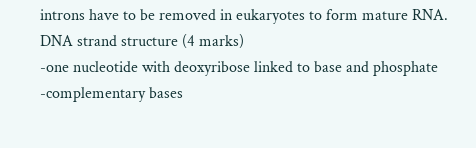introns have to be removed in eukaryotes to form mature RNA.
DNA strand structure (4 marks)
-one nucleotide with deoxyribose linked to base and phosphate
-complementary bases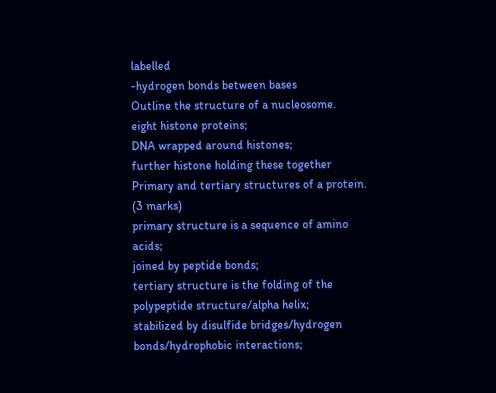labelled
-hydrogen bonds between bases
Outline the structure of a nucleosome.
eight histone proteins;
DNA wrapped around histones;
further histone holding these together
Primary and tertiary structures of a protein. (3 marks)
primary structure is a sequence of amino acids;
joined by peptide bonds;
tertiary structure is the folding of the polypeptide structure/alpha helix;
stabilized by disulfide bridges/hydrogen bonds/hydrophobic interactions;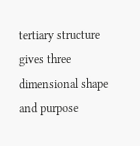tertiary structure gives three dimensional shape and purpose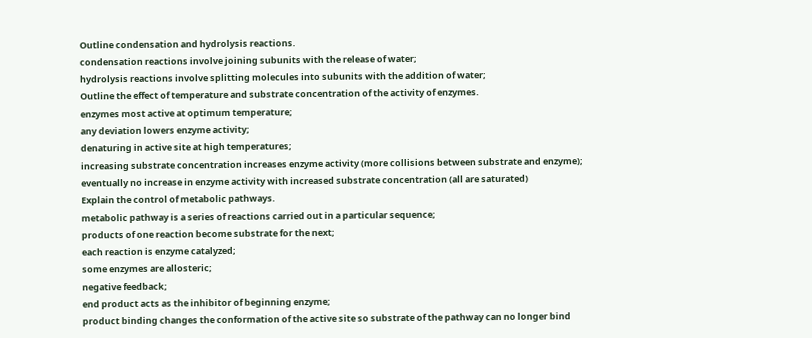Outline condensation and hydrolysis reactions.
condensation reactions involve joining subunits with the release of water;
hydrolysis reactions involve splitting molecules into subunits with the addition of water;
Outline the effect of temperature and substrate concentration of the activity of enzymes.
enzymes most active at optimum temperature;
any deviation lowers enzyme activity;
denaturing in active site at high temperatures;
increasing substrate concentration increases enzyme activity (more collisions between substrate and enzyme);
eventually no increase in enzyme activity with increased substrate concentration (all are saturated)
Explain the control of metabolic pathways.
metabolic pathway is a series of reactions carried out in a particular sequence;
products of one reaction become substrate for the next;
each reaction is enzyme catalyzed;
some enzymes are allosteric;
negative feedback;
end product acts as the inhibitor of beginning enzyme;
product binding changes the conformation of the active site so substrate of the pathway can no longer bind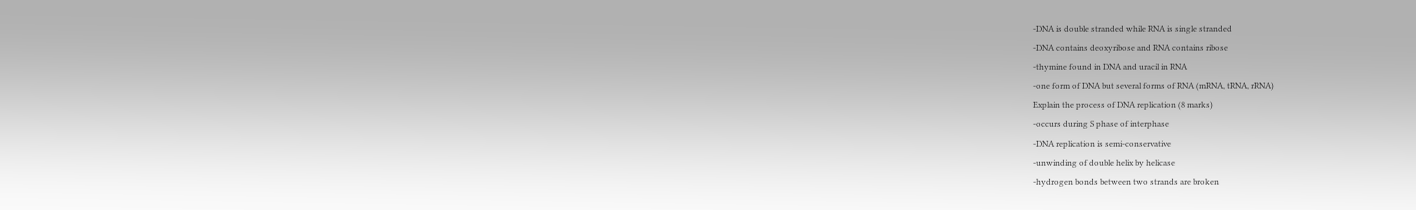-DNA is double stranded while RNA is single stranded
-DNA contains deoxyribose and RNA contains ribose
-thymine found in DNA and uracil in RNA
-one form of DNA but several forms of RNA (mRNA, tRNA, rRNA)
Explain the process of DNA replication (8 marks)
-occurs during S phase of interphase
-DNA replication is semi-conservative
-unwinding of double helix by helicase
-hydrogen bonds between two strands are broken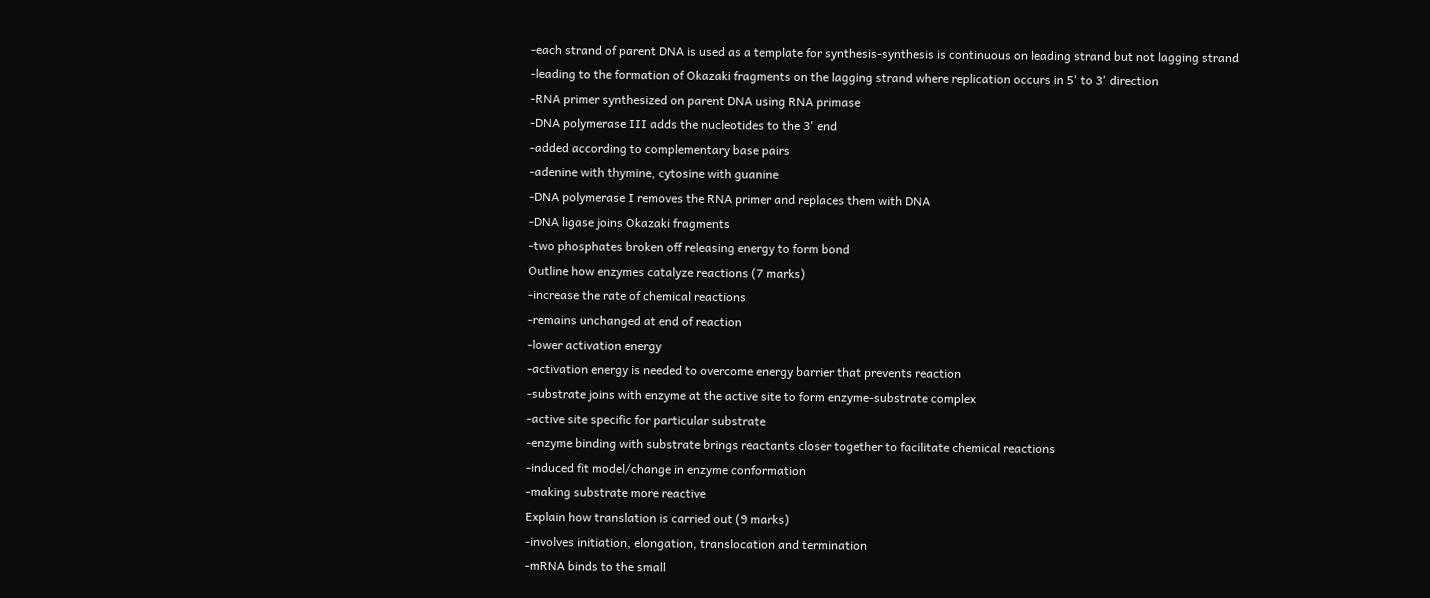-each strand of parent DNA is used as a template for synthesis-synthesis is continuous on leading strand but not lagging strand
-leading to the formation of Okazaki fragments on the lagging strand where replication occurs in 5' to 3' direction
-RNA primer synthesized on parent DNA using RNA primase
-DNA polymerase III adds the nucleotides to the 3' end
-added according to complementary base pairs
-adenine with thymine, cytosine with guanine
-DNA polymerase I removes the RNA primer and replaces them with DNA
-DNA ligase joins Okazaki fragments
-two phosphates broken off releasing energy to form bond
Outline how enzymes catalyze reactions (7 marks)
-increase the rate of chemical reactions
-remains unchanged at end of reaction
-lower activation energy
-activation energy is needed to overcome energy barrier that prevents reaction
-substrate joins with enzyme at the active site to form enzyme-substrate complex
-active site specific for particular substrate
-enzyme binding with substrate brings reactants closer together to facilitate chemical reactions
-induced fit model/change in enzyme conformation
-making substrate more reactive
Explain how translation is carried out (9 marks)
-involves initiation, elongation, translocation and termination
-mRNA binds to the small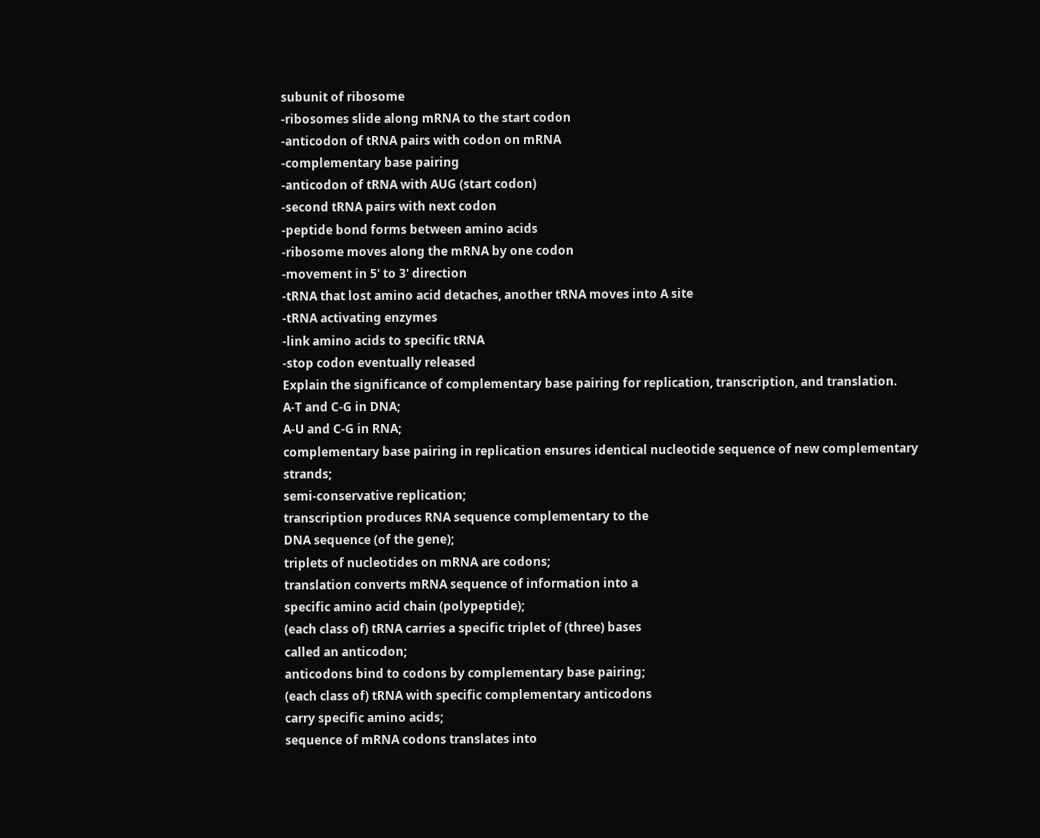subunit of ribosome
-ribosomes slide along mRNA to the start codon
-anticodon of tRNA pairs with codon on mRNA
-complementary base pairing
-anticodon of tRNA with AUG (start codon)
-second tRNA pairs with next codon
-peptide bond forms between amino acids
-ribosome moves along the mRNA by one codon
-movement in 5' to 3' direction
-tRNA that lost amino acid detaches, another tRNA moves into A site
-tRNA activating enzymes
-link amino acids to specific tRNA
-stop codon eventually released
Explain the significance of complementary base pairing for replication, transcription, and translation.
A-T and C-G in DNA;
A-U and C-G in RNA;
complementary base pairing in replication ensures identical nucleotide sequence of new complementary strands;
semi-conservative replication;
transcription produces RNA sequence complementary to the
DNA sequence (of the gene);
triplets of nucleotides on mRNA are codons;
translation converts mRNA sequence of information into a
specific amino acid chain (polypeptide);
(each class of) tRNA carries a specific triplet of (three) bases
called an anticodon;
anticodons bind to codons by complementary base pairing;
(each class of) tRNA with specific complementary anticodons
carry specific amino acids;
sequence of mRNA codons translates into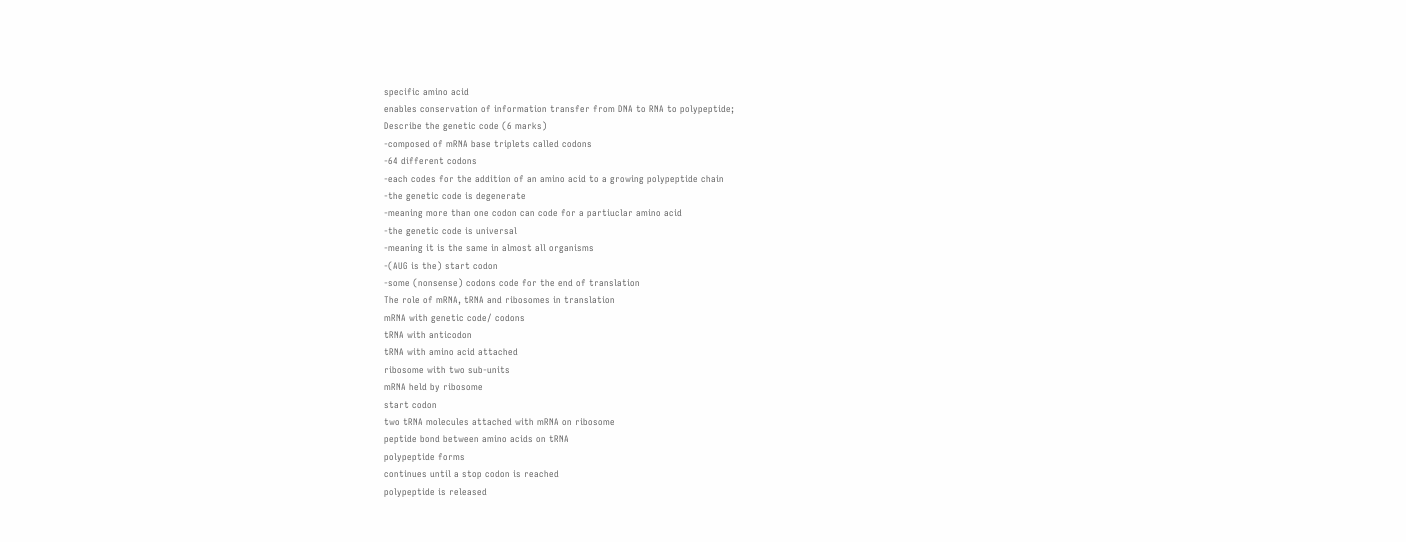specific amino acid
enables conservation of information transfer from DNA to RNA to polypeptide;
Describe the genetic code (6 marks)
-composed of mRNA base triplets called codons
-64 different codons
-each codes for the addition of an amino acid to a growing polypeptide chain
-the genetic code is degenerate
-meaning more than one codon can code for a partiuclar amino acid
-the genetic code is universal
-meaning it is the same in almost all organisms
-(AUG is the) start codon
-some (nonsense) codons code for the end of translation
The role of mRNA, tRNA and ribosomes in translation
mRNA with genetic code/ codons
tRNA with anticodon
tRNA with amino acid attached
ribosome with two sub-units
mRNA held by ribosome
start codon
two tRNA molecules attached with mRNA on ribosome
peptide bond between amino acids on tRNA
polypeptide forms
continues until a stop codon is reached
polypeptide is released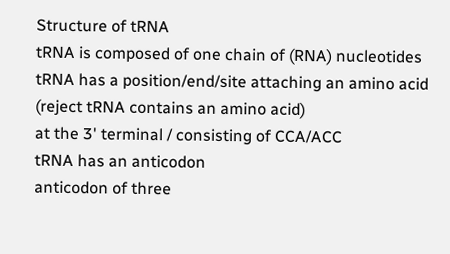Structure of tRNA
tRNA is composed of one chain of (RNA) nucleotides
tRNA has a position/end/site attaching an amino acid (reject tRNA contains an amino acid)
at the 3' terminal / consisting of CCA/ACC
tRNA has an anticodon
anticodon of three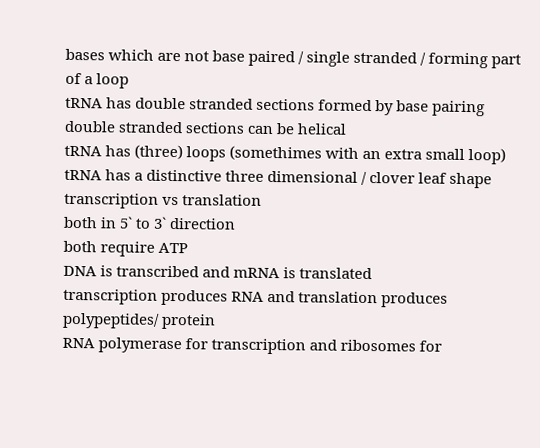bases which are not base paired / single stranded / forming part of a loop
tRNA has double stranded sections formed by base pairing
double stranded sections can be helical
tRNA has (three) loops (somethimes with an extra small loop)
tRNA has a distinctive three dimensional / clover leaf shape
transcription vs translation
both in 5` to 3` direction
both require ATP
DNA is transcribed and mRNA is translated
transcription produces RNA and translation produces polypeptides/ protein
RNA polymerase for transcription and ribosomes for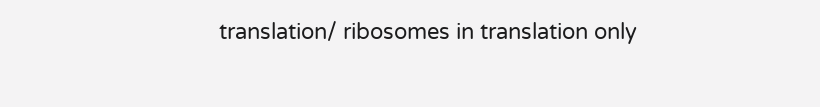translation/ ribosomes in translation only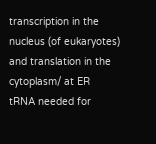transcription in the nucleus (of eukaryotes) and translation in the cytoplasm/ at ER
tRNA needed for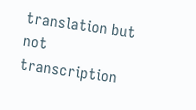translation but not transcription